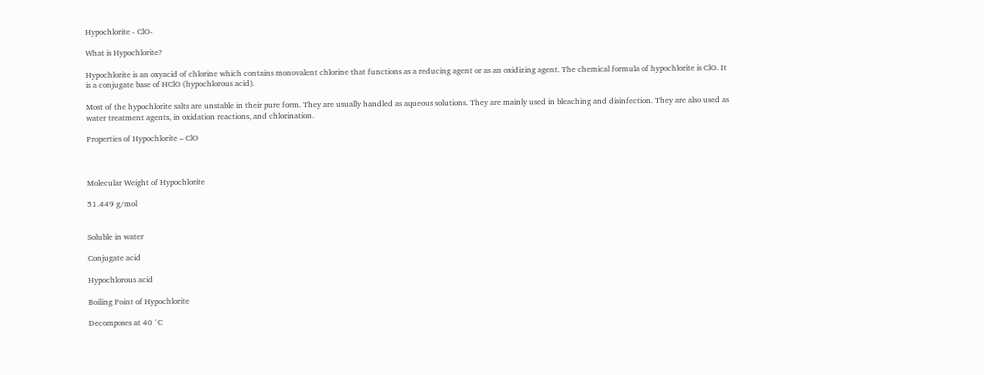Hypochlorite - ClO-

What is Hypochlorite?

Hypochlorite is an oxyacid of chlorine which contains monovalent chlorine that functions as a reducing agent or as an oxidizing agent. The chemical formula of hypochlorite is ClO. It is a conjugate base of HClO (hypochlorous acid).

Most of the hypochlorite salts are unstable in their pure form. They are usually handled as aqueous solutions. They are mainly used in bleaching and disinfection. They are also used as water treatment agents, in oxidation reactions, and chlorination.

Properties of Hypochlorite – ClO



Molecular Weight of Hypochlorite

51.449 g/mol


Soluble in water

Conjugate acid

Hypochlorous acid

Boiling Point of Hypochlorite

Decomposes at 40 °C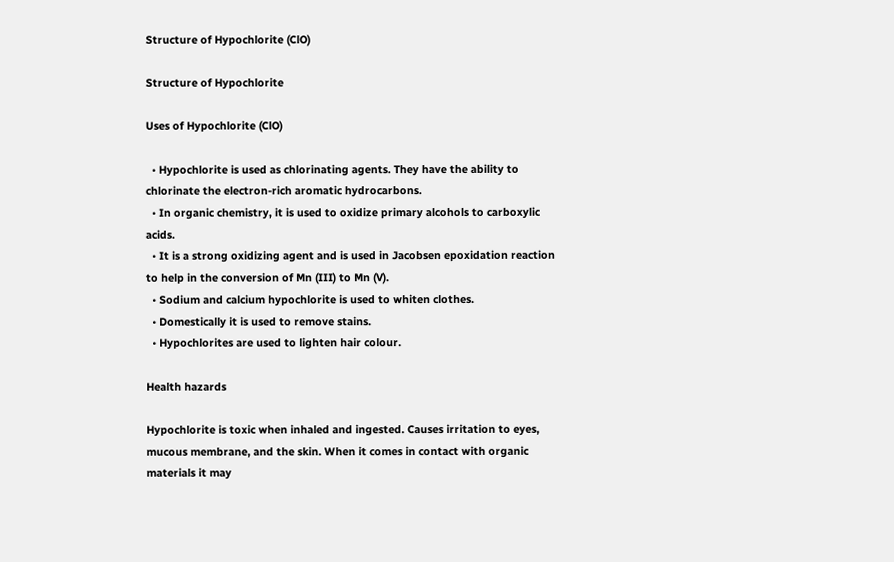Structure of Hypochlorite (ClO)

Structure of Hypochlorite

Uses of Hypochlorite (ClO)

  • Hypochlorite is used as chlorinating agents. They have the ability to chlorinate the electron-rich aromatic hydrocarbons.
  • In organic chemistry, it is used to oxidize primary alcohols to carboxylic acids.
  • It is a strong oxidizing agent and is used in Jacobsen epoxidation reaction to help in the conversion of Mn (III) to Mn (V).
  • Sodium and calcium hypochlorite is used to whiten clothes.
  • Domestically it is used to remove stains.
  • Hypochlorites are used to lighten hair colour.

Health hazards

Hypochlorite is toxic when inhaled and ingested. Causes irritation to eyes, mucous membrane, and the skin. When it comes in contact with organic materials it may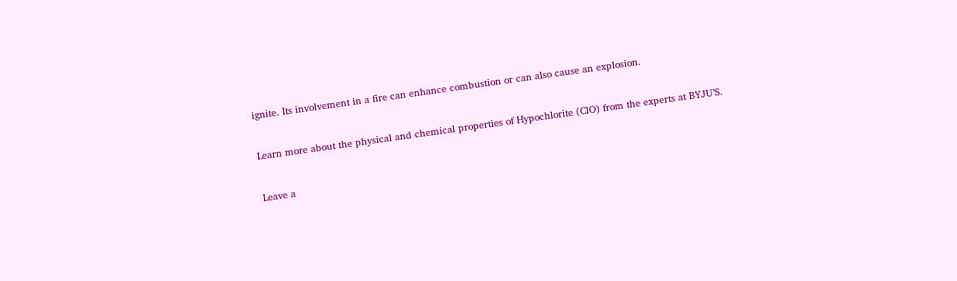ignite. Its involvement in a fire can enhance combustion or can also cause an explosion.

Learn more about the physical and chemical properties of Hypochlorite (ClO) from the experts at BYJU’S.

Leave a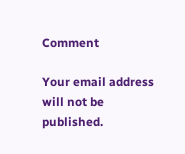Comment

Your email address will not be published.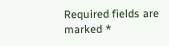Required fields are marked *